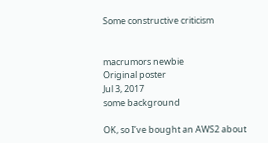Some constructive criticism


macrumors newbie
Original poster
Jul 3, 2017
some background

OK, so I’ve bought an AWS2 about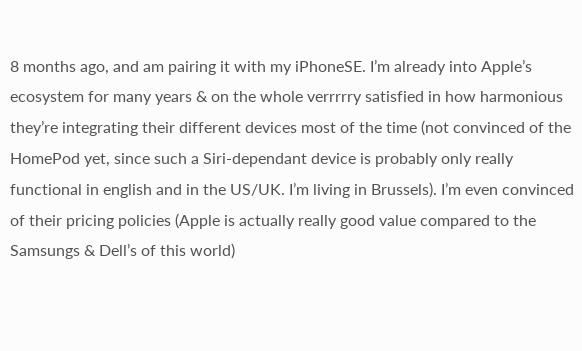8 months ago, and am pairing it with my iPhoneSE. I’m already into Apple’s ecosystem for many years & on the whole verrrrry satisfied in how harmonious they’re integrating their different devices most of the time (not convinced of the HomePod yet, since such a Siri-dependant device is probably only really functional in english and in the US/UK. I’m living in Brussels). I’m even convinced of their pricing policies (Apple is actually really good value compared to the Samsungs & Dell’s of this world)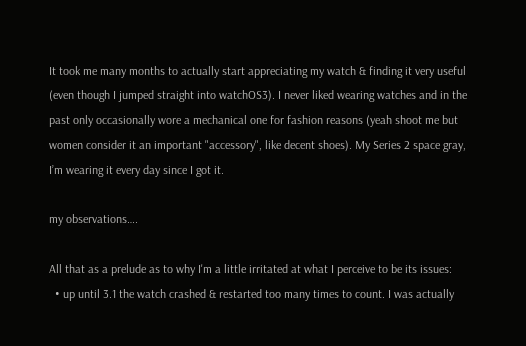It took me many months to actually start appreciating my watch & finding it very useful (even though I jumped straight into watchOS3). I never liked wearing watches and in the past only occasionally wore a mechanical one for fashion reasons (yeah shoot me but women consider it an important "accessory", like decent shoes). My Series 2 space gray, I’m wearing it every day since I got it.

my observations….

All that as a prelude as to why I'm a little irritated at what I perceive to be its issues:
  • up until 3.1 the watch crashed & restarted too many times to count. I was actually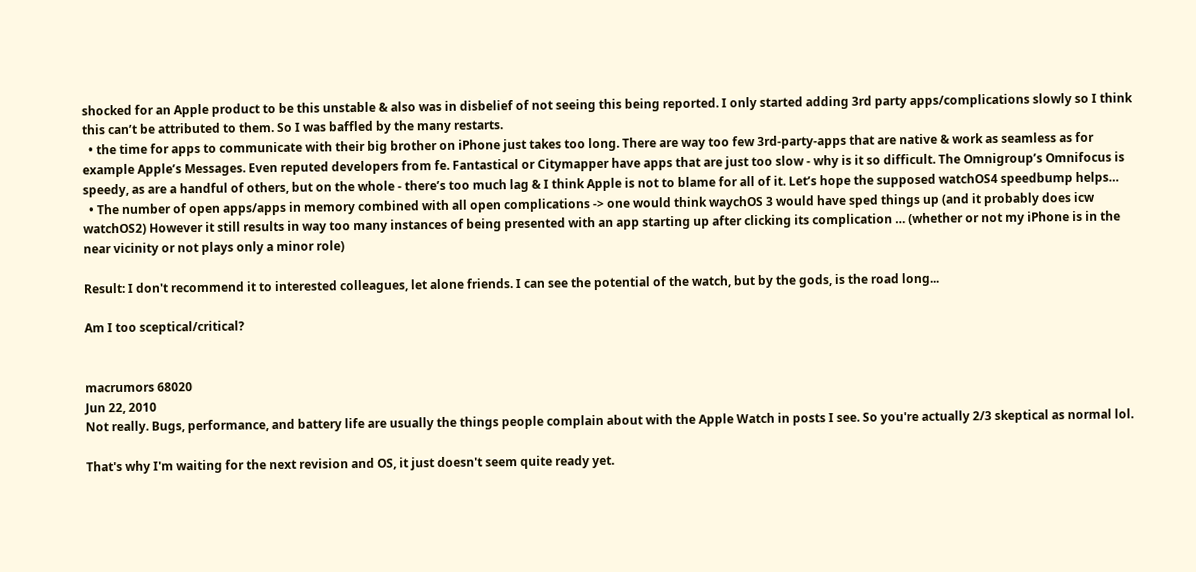shocked for an Apple product to be this unstable & also was in disbelief of not seeing this being reported. I only started adding 3rd party apps/complications slowly so I think this can’t be attributed to them. So I was baffled by the many restarts.
  • the time for apps to communicate with their big brother on iPhone just takes too long. There are way too few 3rd-party-apps that are native & work as seamless as for example Apple’s Messages. Even reputed developers from fe. Fantastical or Citymapper have apps that are just too slow - why is it so difficult. The Omnigroup’s Omnifocus is speedy, as are a handful of others, but on the whole - there’s too much lag & I think Apple is not to blame for all of it. Let’s hope the supposed watchOS4 speedbump helps…
  • The number of open apps/apps in memory combined with all open complications -> one would think waychOS 3 would have sped things up (and it probably does icw watchOS2) However it still results in way too many instances of being presented with an app starting up after clicking its complication … (whether or not my iPhone is in the near vicinity or not plays only a minor role)

Result: I don't recommend it to interested colleagues, let alone friends. I can see the potential of the watch, but by the gods, is the road long...

Am I too sceptical/critical?


macrumors 68020
Jun 22, 2010
Not really. Bugs, performance, and battery life are usually the things people complain about with the Apple Watch in posts I see. So you're actually 2/3 skeptical as normal lol.

That's why I'm waiting for the next revision and OS, it just doesn't seem quite ready yet.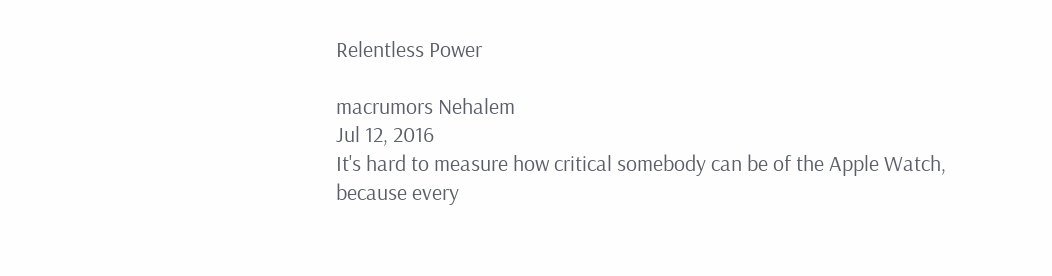Relentless Power

macrumors Nehalem
Jul 12, 2016
It's hard to measure how critical somebody can be of the Apple Watch, because every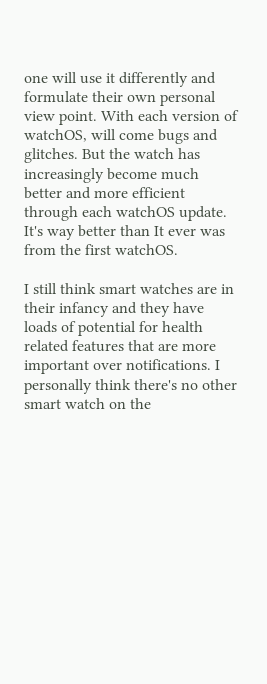one will use it differently and formulate their own personal view point. With each version of watchOS, will come bugs and glitches. But the watch has increasingly become much better and more efficient through each watchOS update. It's way better than It ever was from the first watchOS.

I still think smart watches are in their infancy and they have loads of potential for health related features that are more important over notifications. I personally think there's no other smart watch on the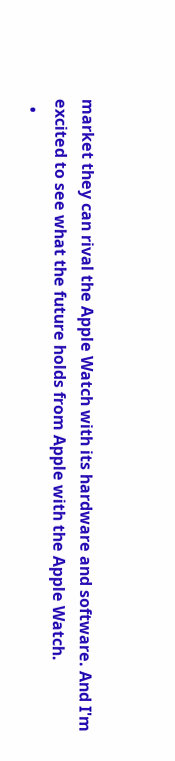market they can rival the Apple Watch with its hardware and software. And I'm excited to see what the future holds from Apple with the Apple Watch.
  •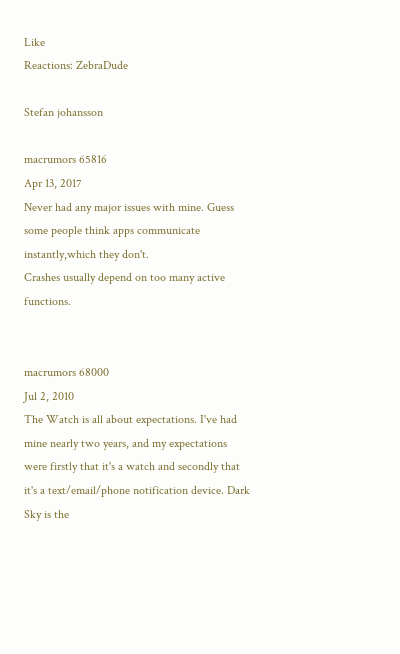Like
Reactions: ZebraDude

Stefan johansson

macrumors 65816
Apr 13, 2017
Never had any major issues with mine. Guess some people think apps communicate instantly,which they don't.
Crashes usually depend on too many active functions.


macrumors 68000
Jul 2, 2010
The Watch is all about expectations. I've had mine nearly two years, and my expectations were firstly that it's a watch and secondly that it's a text/email/phone notification device. Dark Sky is the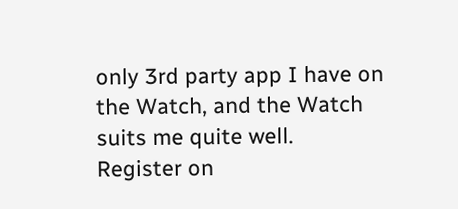only 3rd party app I have on the Watch, and the Watch suits me quite well.
Register on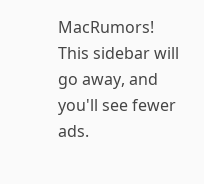MacRumors! This sidebar will go away, and you'll see fewer ads.